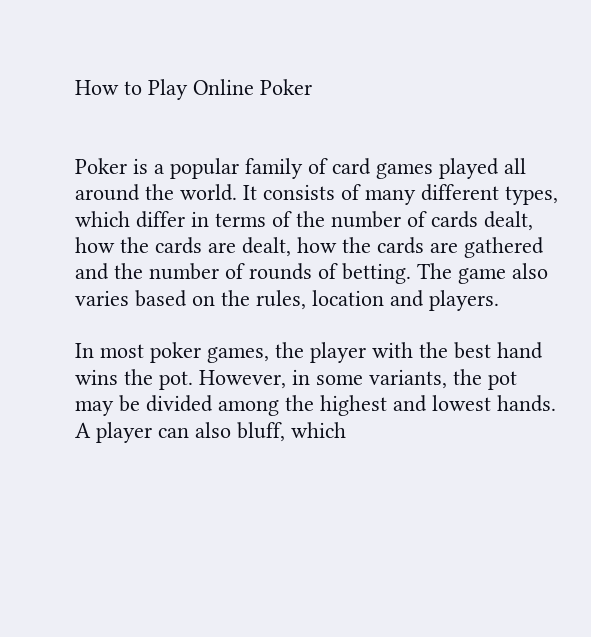How to Play Online Poker


Poker is a popular family of card games played all around the world. It consists of many different types, which differ in terms of the number of cards dealt, how the cards are dealt, how the cards are gathered and the number of rounds of betting. The game also varies based on the rules, location and players.

In most poker games, the player with the best hand wins the pot. However, in some variants, the pot may be divided among the highest and lowest hands. A player can also bluff, which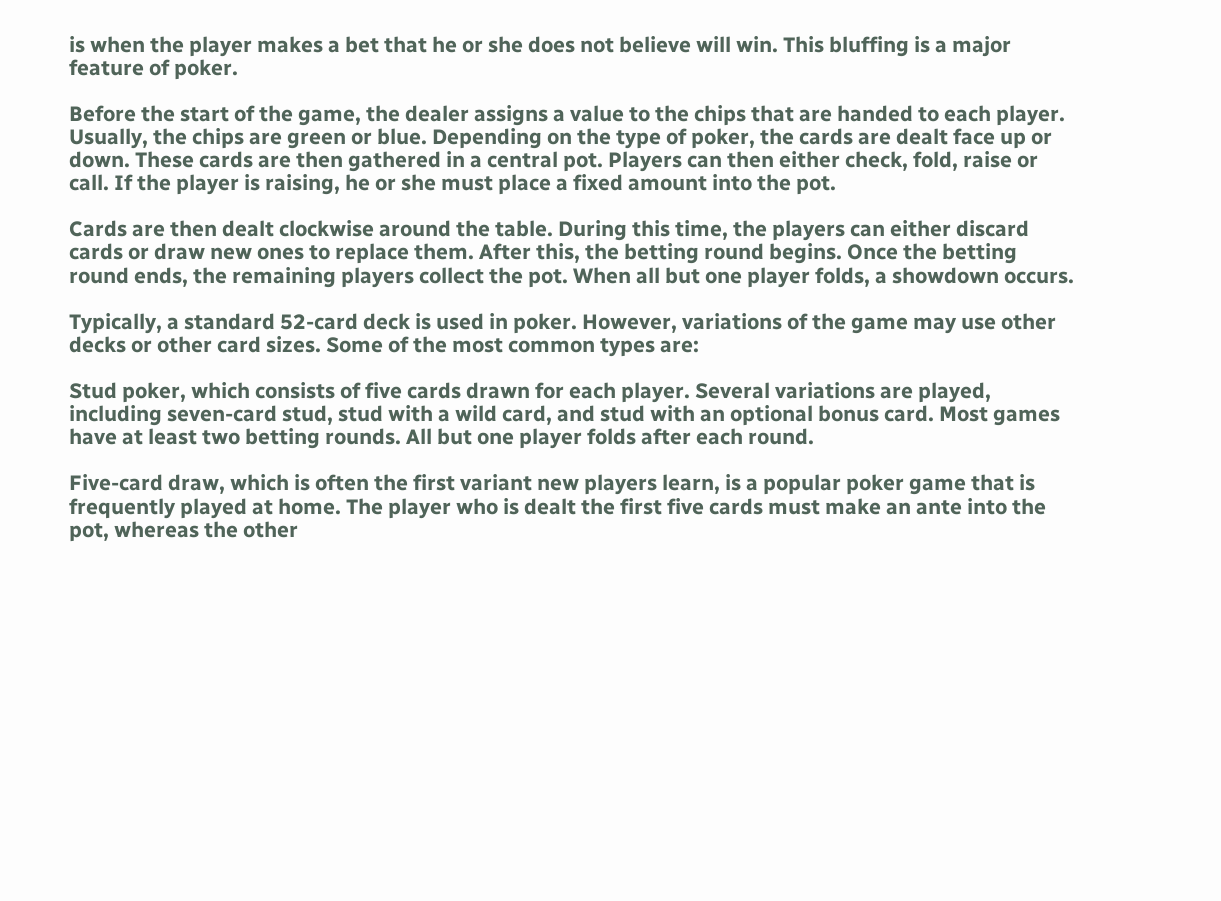is when the player makes a bet that he or she does not believe will win. This bluffing is a major feature of poker.

Before the start of the game, the dealer assigns a value to the chips that are handed to each player. Usually, the chips are green or blue. Depending on the type of poker, the cards are dealt face up or down. These cards are then gathered in a central pot. Players can then either check, fold, raise or call. If the player is raising, he or she must place a fixed amount into the pot.

Cards are then dealt clockwise around the table. During this time, the players can either discard cards or draw new ones to replace them. After this, the betting round begins. Once the betting round ends, the remaining players collect the pot. When all but one player folds, a showdown occurs.

Typically, a standard 52-card deck is used in poker. However, variations of the game may use other decks or other card sizes. Some of the most common types are:

Stud poker, which consists of five cards drawn for each player. Several variations are played, including seven-card stud, stud with a wild card, and stud with an optional bonus card. Most games have at least two betting rounds. All but one player folds after each round.

Five-card draw, which is often the first variant new players learn, is a popular poker game that is frequently played at home. The player who is dealt the first five cards must make an ante into the pot, whereas the other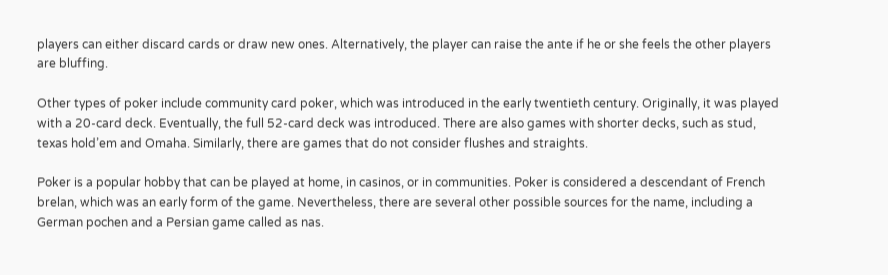players can either discard cards or draw new ones. Alternatively, the player can raise the ante if he or she feels the other players are bluffing.

Other types of poker include community card poker, which was introduced in the early twentieth century. Originally, it was played with a 20-card deck. Eventually, the full 52-card deck was introduced. There are also games with shorter decks, such as stud, texas hold’em and Omaha. Similarly, there are games that do not consider flushes and straights.

Poker is a popular hobby that can be played at home, in casinos, or in communities. Poker is considered a descendant of French brelan, which was an early form of the game. Nevertheless, there are several other possible sources for the name, including a German pochen and a Persian game called as nas.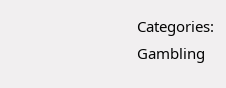Categories: Gambling